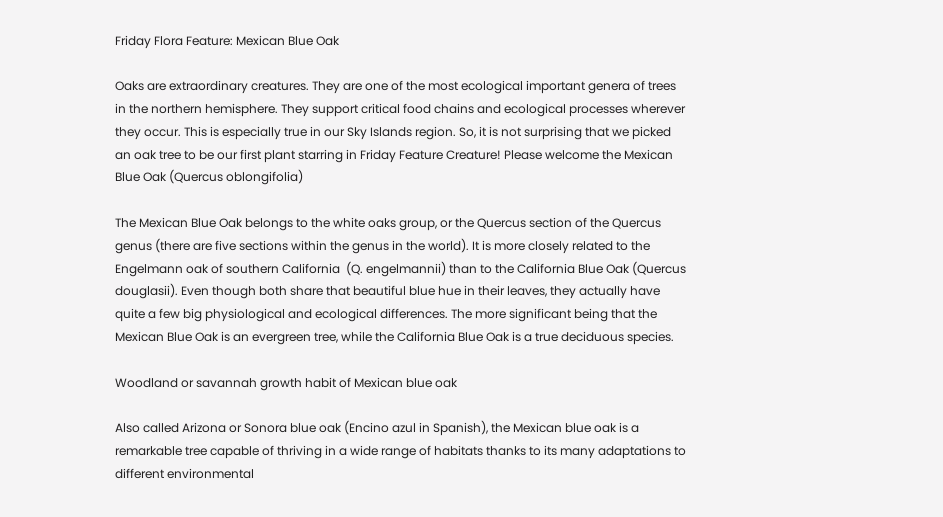Friday Flora Feature: Mexican Blue Oak

Oaks are extraordinary creatures. They are one of the most ecological important genera of trees in the northern hemisphere. They support critical food chains and ecological processes wherever they occur. This is especially true in our Sky Islands region. So, it is not surprising that we picked an oak tree to be our first plant starring in Friday Feature Creature! Please welcome the Mexican Blue Oak (Quercus oblongifolia)

The Mexican Blue Oak belongs to the white oaks group, or the Quercus section of the Quercus genus (there are five sections within the genus in the world). It is more closely related to the Engelmann oak of southern California  (Q. engelmannii) than to the California Blue Oak (Quercus douglasii). Even though both share that beautiful blue hue in their leaves, they actually have quite a few big physiological and ecological differences. The more significant being that the Mexican Blue Oak is an evergreen tree, while the California Blue Oak is a true deciduous species.

Woodland or savannah growth habit of Mexican blue oak

Also called Arizona or Sonora blue oak (Encino azul in Spanish), the Mexican blue oak is a remarkable tree capable of thriving in a wide range of habitats thanks to its many adaptations to different environmental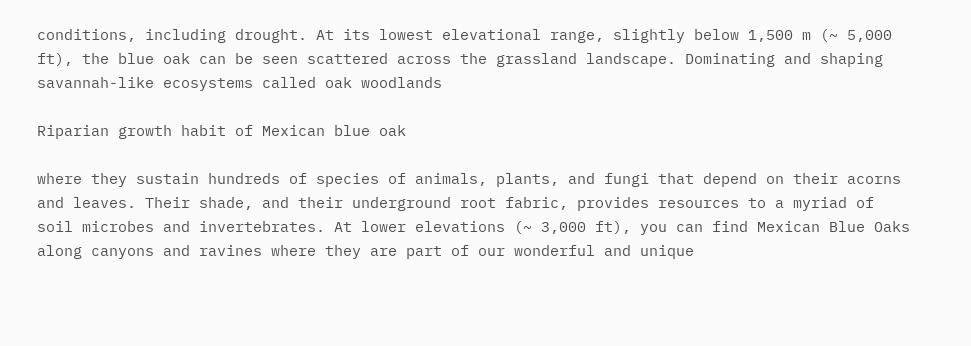conditions, including drought. At its lowest elevational range, slightly below 1,500 m (~ 5,000 ft), the blue oak can be seen scattered across the grassland landscape. Dominating and shaping savannah-like ecosystems called oak woodlands

Riparian growth habit of Mexican blue oak

where they sustain hundreds of species of animals, plants, and fungi that depend on their acorns and leaves. Their shade, and their underground root fabric, provides resources to a myriad of soil microbes and invertebrates. At lower elevations (~ 3,000 ft), you can find Mexican Blue Oaks along canyons and ravines where they are part of our wonderful and unique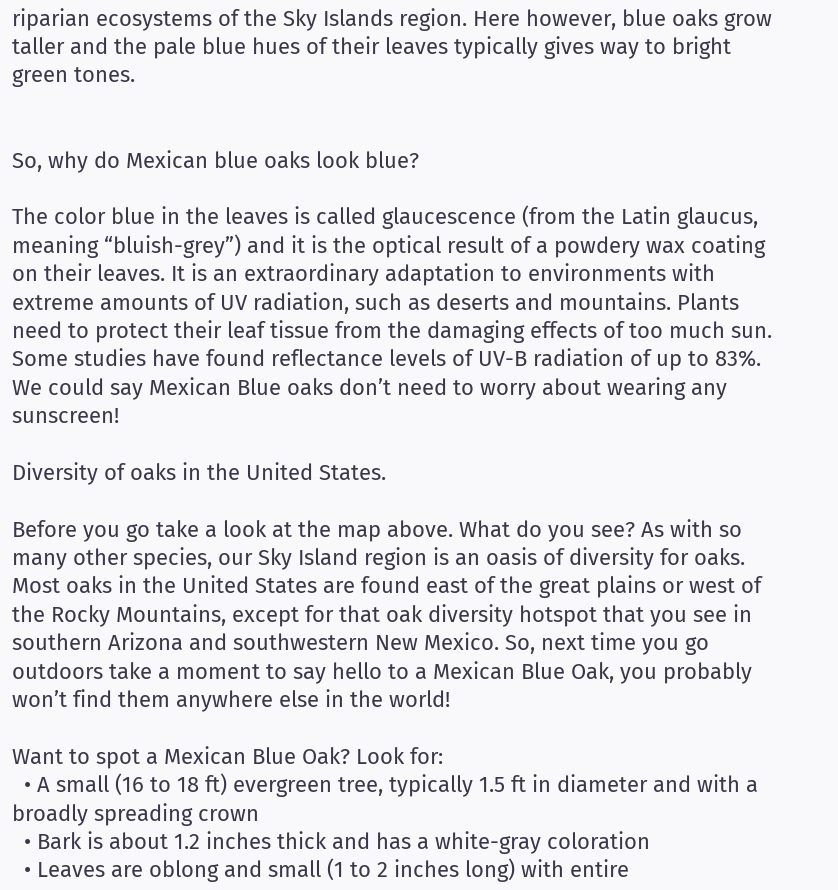riparian ecosystems of the Sky Islands region. Here however, blue oaks grow taller and the pale blue hues of their leaves typically gives way to bright green tones.


So, why do Mexican blue oaks look blue?

The color blue in the leaves is called glaucescence (from the Latin glaucus, meaning “bluish-grey”) and it is the optical result of a powdery wax coating on their leaves. It is an extraordinary adaptation to environments with extreme amounts of UV radiation, such as deserts and mountains. Plants need to protect their leaf tissue from the damaging effects of too much sun. Some studies have found reflectance levels of UV-B radiation of up to 83%. We could say Mexican Blue oaks don’t need to worry about wearing any sunscreen!

Diversity of oaks in the United States.

Before you go take a look at the map above. What do you see? As with so many other species, our Sky Island region is an oasis of diversity for oaks. Most oaks in the United States are found east of the great plains or west of the Rocky Mountains, except for that oak diversity hotspot that you see in southern Arizona and southwestern New Mexico. So, next time you go outdoors take a moment to say hello to a Mexican Blue Oak, you probably won’t find them anywhere else in the world!

Want to spot a Mexican Blue Oak? Look for:
  • A small (16 to 18 ft) evergreen tree, typically 1.5 ft in diameter and with a broadly spreading crown
  • Bark is about 1.2 inches thick and has a white-gray coloration
  • Leaves are oblong and small (1 to 2 inches long) with entire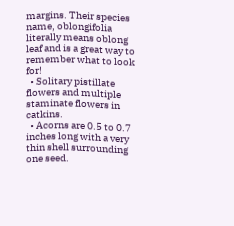margins. Their species name, oblongifolia literally means oblong leaf and is a great way to remember what to look for!
  • Solitary pistillate flowers and multiple staminate flowers in catkins.
  • Acorns are 0.5 to 0.7 inches long with a very thin shell surrounding one seed.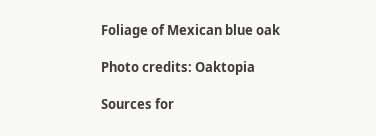Foliage of Mexican blue oak

Photo credits: Oaktopia

Sources for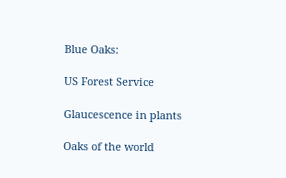Blue Oaks:

US Forest Service

Glaucescence in plants

Oaks of the world